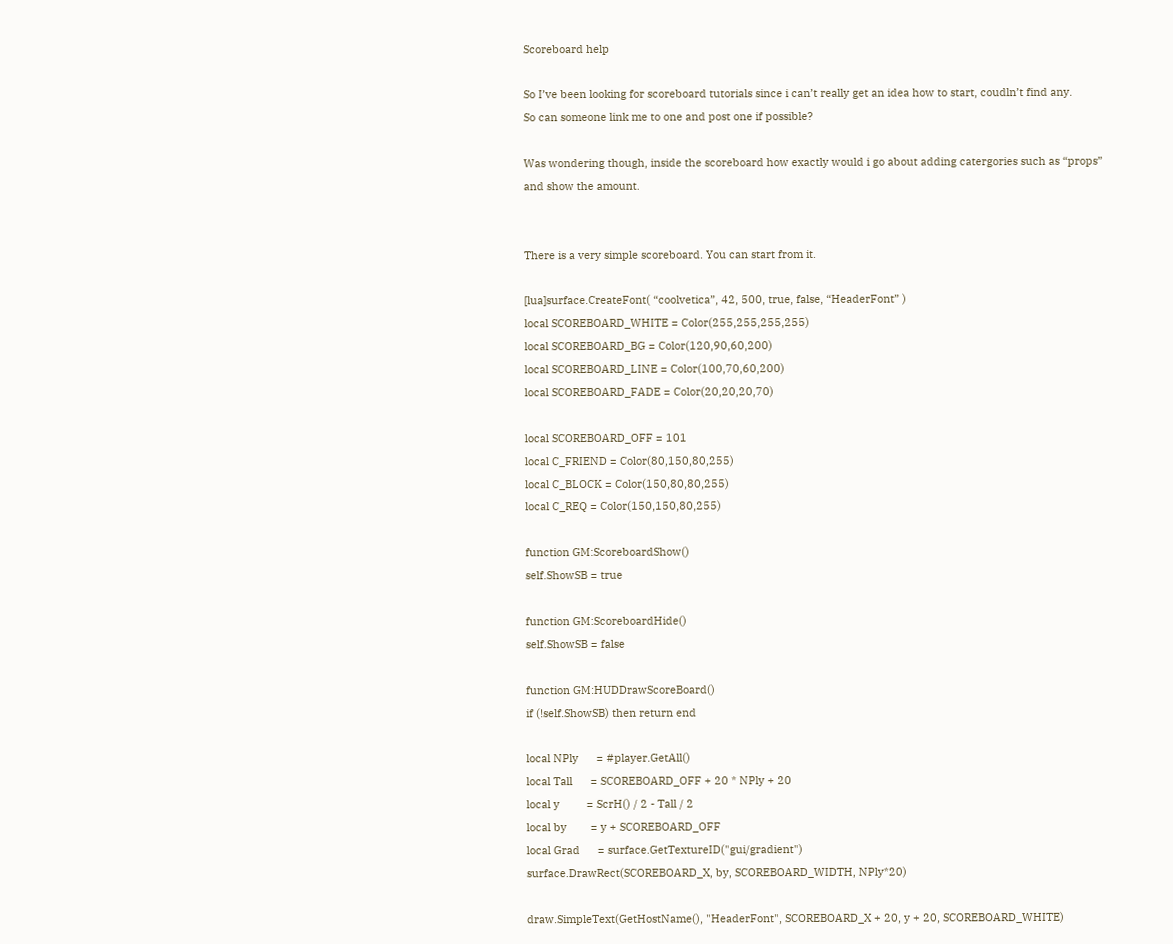Scoreboard help

So I’ve been looking for scoreboard tutorials since i can’t really get an idea how to start, coudln’t find any.
So can someone link me to one and post one if possible?

Was wondering though, inside the scoreboard how exactly would i go about adding catergories such as “props”
and show the amount.


There is a very simple scoreboard. You can start from it.

[lua]surface.CreateFont( “coolvetica”, 42, 500, true, false, “HeaderFont” )
local SCOREBOARD_WHITE = Color(255,255,255,255)
local SCOREBOARD_BG = Color(120,90,60,200)
local SCOREBOARD_LINE = Color(100,70,60,200)
local SCOREBOARD_FADE = Color(20,20,20,70)

local SCOREBOARD_OFF = 101
local C_FRIEND = Color(80,150,80,255)
local C_BLOCK = Color(150,80,80,255)
local C_REQ = Color(150,150,80,255)

function GM:ScoreboardShow()
self.ShowSB = true

function GM:ScoreboardHide()
self.ShowSB = false

function GM:HUDDrawScoreBoard()
if (!self.ShowSB) then return end

local NPly      = #player.GetAll()
local Tall      = SCOREBOARD_OFF + 20 * NPly + 20
local y         = ScrH() / 2 - Tall / 2
local by        = y + SCOREBOARD_OFF
local Grad      = surface.GetTextureID("gui/gradient")
surface.DrawRect(SCOREBOARD_X, by, SCOREBOARD_WIDTH, NPly*20)

draw.SimpleText(GetHostName(), "HeaderFont", SCOREBOARD_X + 20, y + 20, SCOREBOARD_WHITE)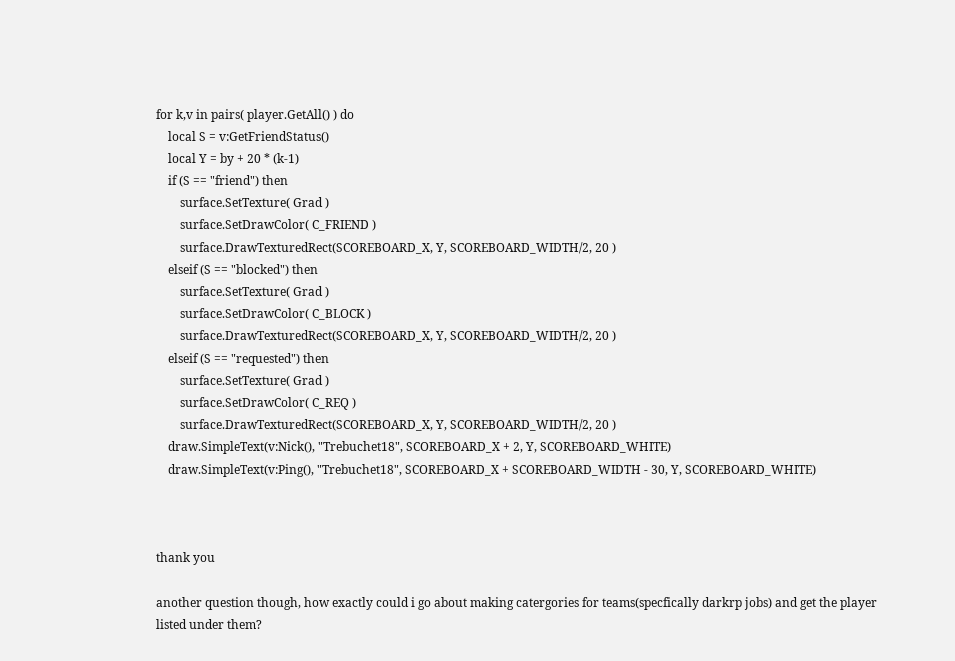for k,v in pairs( player.GetAll() ) do
    local S = v:GetFriendStatus()
    local Y = by + 20 * (k-1)
    if (S == "friend") then
        surface.SetTexture( Grad )
        surface.SetDrawColor( C_FRIEND )
        surface.DrawTexturedRect(SCOREBOARD_X, Y, SCOREBOARD_WIDTH/2, 20 )
    elseif (S == "blocked") then
        surface.SetTexture( Grad )
        surface.SetDrawColor( C_BLOCK )
        surface.DrawTexturedRect(SCOREBOARD_X, Y, SCOREBOARD_WIDTH/2, 20 )
    elseif (S == "requested") then
        surface.SetTexture( Grad )
        surface.SetDrawColor( C_REQ )
        surface.DrawTexturedRect(SCOREBOARD_X, Y, SCOREBOARD_WIDTH/2, 20 )
    draw.SimpleText(v:Nick(), "Trebuchet18", SCOREBOARD_X + 2, Y, SCOREBOARD_WHITE)
    draw.SimpleText(v:Ping(), "Trebuchet18", SCOREBOARD_X + SCOREBOARD_WIDTH - 30, Y, SCOREBOARD_WHITE)



thank you

another question though, how exactly could i go about making catergories for teams(specfically darkrp jobs) and get the player listed under them?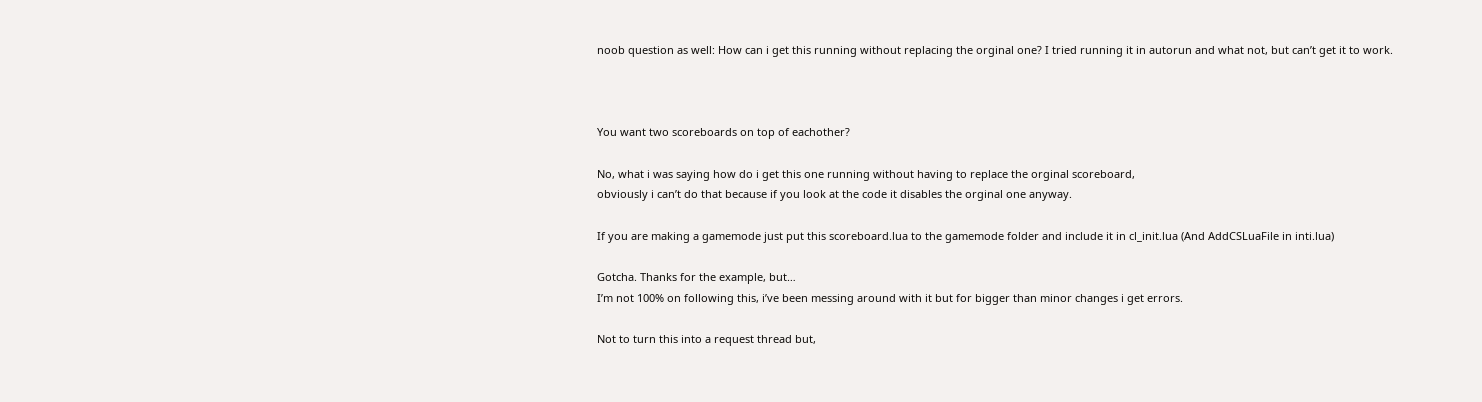noob question as well: How can i get this running without replacing the orginal one? I tried running it in autorun and what not, but can’t get it to work.



You want two scoreboards on top of eachother?

No, what i was saying how do i get this one running without having to replace the orginal scoreboard,
obviously i can’t do that because if you look at the code it disables the orginal one anyway.

If you are making a gamemode just put this scoreboard.lua to the gamemode folder and include it in cl_init.lua (And AddCSLuaFile in inti.lua)

Gotcha. Thanks for the example, but…
I’m not 100% on following this, i’ve been messing around with it but for bigger than minor changes i get errors.

Not to turn this into a request thread but,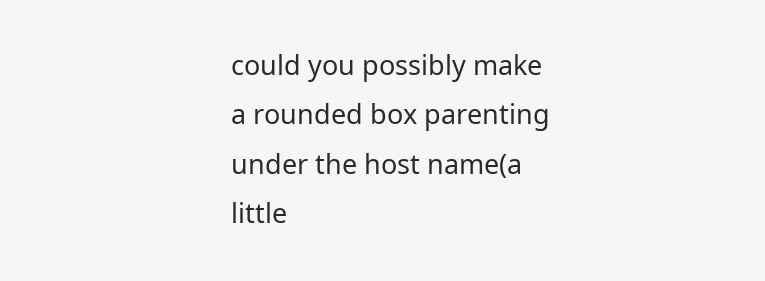could you possibly make a rounded box parenting under the host name(a little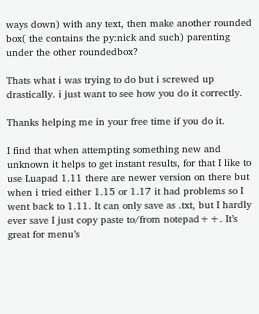ways down) with any text, then make another rounded box( the contains the py:nick and such) parenting under the other roundedbox?

Thats what i was trying to do but i screwed up drastically. i just want to see how you do it correctly.

Thanks helping me in your free time if you do it.

I find that when attempting something new and unknown it helps to get instant results, for that I like to use Luapad 1.11 there are newer version on there but when i tried either 1.15 or 1.17 it had problems so I went back to 1.11. It can only save as .txt, but I hardly ever save I just copy paste to/from notepad++. It’s great for menu’s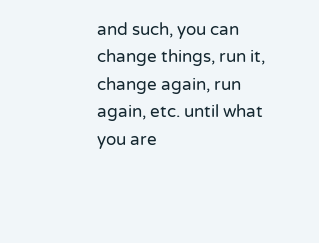and such, you can change things, run it, change again, run again, etc. until what you are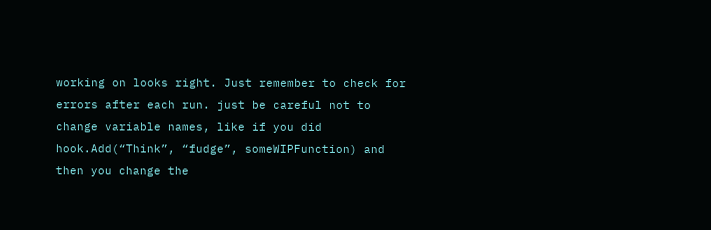working on looks right. Just remember to check for errors after each run. just be careful not to change variable names, like if you did hook.Add(“Think”, “fudge”, someWIPFunction) and then you change the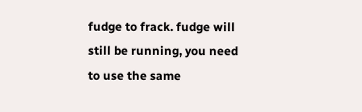fudge to frack. fudge will still be running, you need to use the same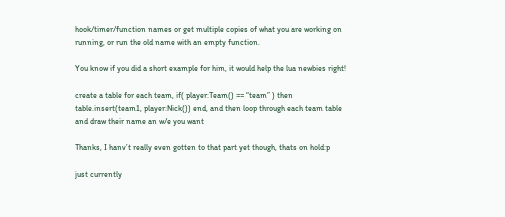hook/timer/function names or get multiple copies of what you are working on running, or run the old name with an empty function.

You know if you did a short example for him, it would help the lua newbies right!

create a table for each team, if( player:Team() == “team” ) then table.insert(team1, player:Nick()) end, and then loop through each team table and draw their name an w/e you want

Thanks, I hanv’t really even gotten to that part yet though, thats on hold:p

just currently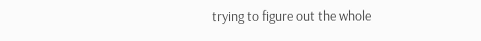trying to figure out the whole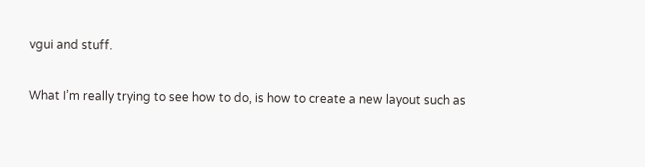vgui and stuff.

What I’m really trying to see how to do, is how to create a new layout such as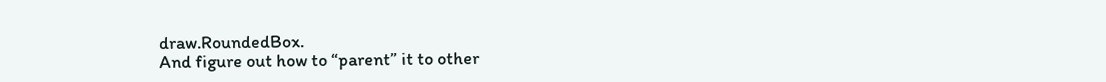draw.RoundedBox.
And figure out how to “parent” it to other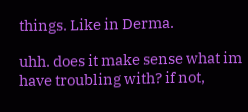things. Like in Derma.

uhh. does it make sense what im have troubling with? if not,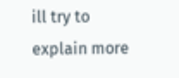ill try to explain more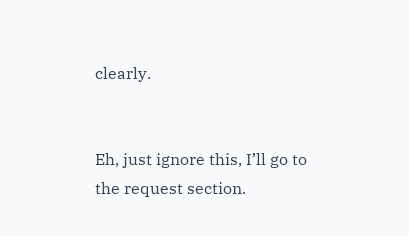clearly.


Eh, just ignore this, I’ll go to the request section.